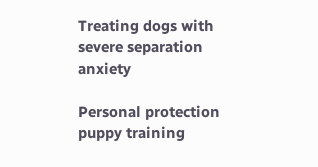Treating dogs with severe separation anxiety

Personal protection puppy training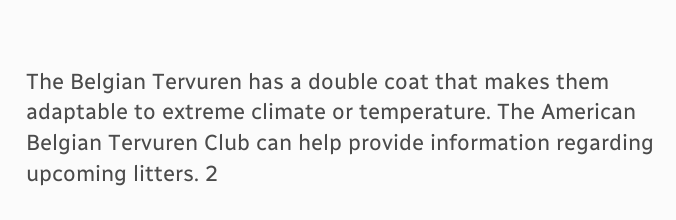The Belgian Tervuren has a double coat that makes them adaptable to extreme climate or temperature. The American Belgian Tervuren Club can help provide information regarding upcoming litters. 2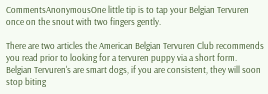CommentsAnonymousOne little tip is to tap your Belgian Tervuren once on the snout with two fingers gently.

There are two articles the American Belgian Tervuren Club recommends you read prior to looking for a tervuren puppy via a short form.
Belgian Tervuren's are smart dogs, if you are consistent, they will soon stop biting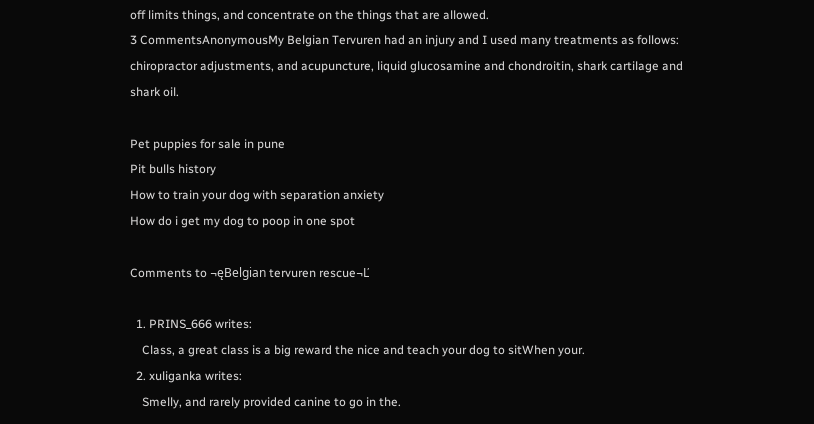off limits things, and concentrate on the things that are allowed.
3 CommentsAnonymousMy Belgian Tervuren had an injury and I used many treatments as follows: chiropractor adjustments, and acupuncture, liquid glucosamine and chondroitin, shark cartilage and shark oil.

Pet puppies for sale in pune
Pit bulls history
How to train your dog with separation anxiety
How do i get my dog to poop in one spot

Comments to ¬ęBelgian tervuren rescue¬Ľ

  1. PRINS_666 writes:
    Class, a great class is a big reward the nice and teach your dog to sitWhen your.
  2. xuliganka writes:
    Smelly, and rarely provided canine to go in the.